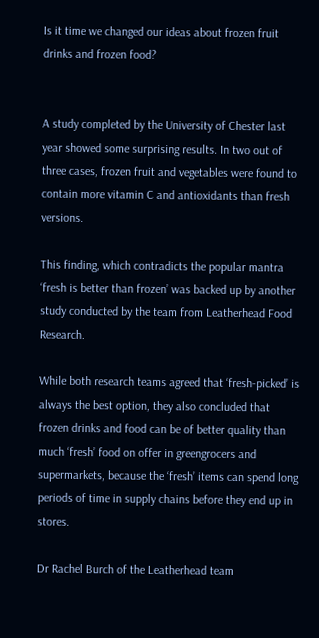Is it time we changed our ideas about frozen fruit drinks and frozen food?


A study completed by the University of Chester last year showed some surprising results. In two out of three cases, frozen fruit and vegetables were found to contain more vitamin C and antioxidants than fresh versions.

This finding, which contradicts the popular mantra ‘fresh is better than frozen’ was backed up by another study conducted by the team from Leatherhead Food Research.

While both research teams agreed that ‘fresh-picked’ is always the best option, they also concluded that frozen drinks and food can be of better quality than much ‘fresh’ food on offer in greengrocers and supermarkets, because the ‘fresh’ items can spend long periods of time in supply chains before they end up in stores.

Dr Rachel Burch of the Leatherhead team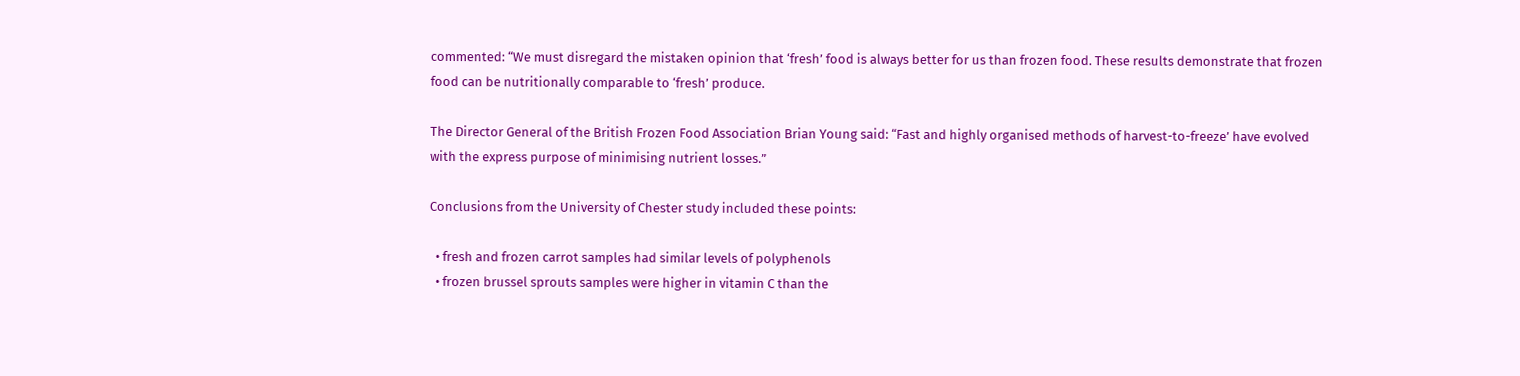commented: “We must disregard the mistaken opinion that ‘fresh’ food is always better for us than frozen food. These results demonstrate that frozen food can be nutritionally comparable to ‘fresh’ produce.

The Director General of the British Frozen Food Association Brian Young said: “Fast and highly organised methods of harvest-to-freeze’ have evolved with the express purpose of minimising nutrient losses.”

Conclusions from the University of Chester study included these points:

  • fresh and frozen carrot samples had similar levels of polyphenols
  • frozen brussel sprouts samples were higher in vitamin C than the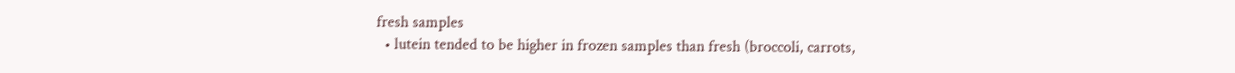fresh samples
  • lutein tended to be higher in frozen samples than fresh (broccoli, carrots,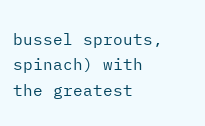bussel sprouts, spinach) with the greatest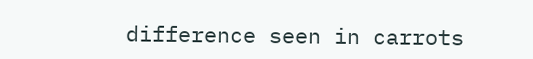difference seen in carrots